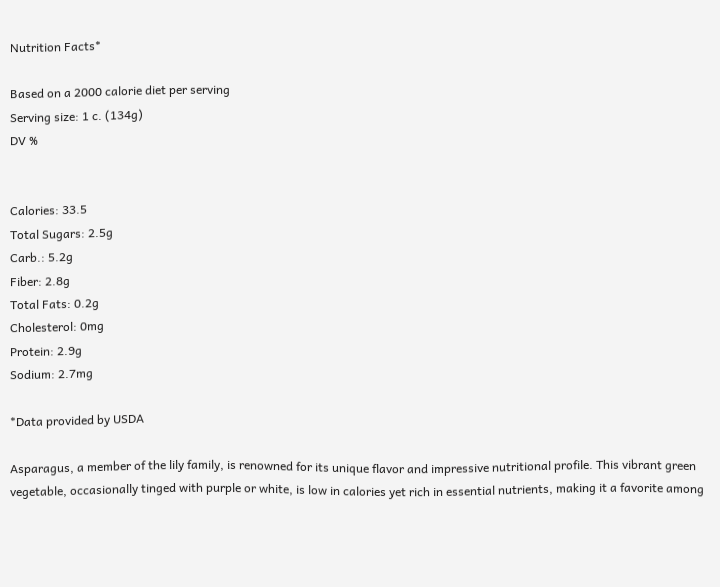Nutrition Facts*

Based on a 2000 calorie diet per serving
Serving size: 1 c. (134g)
DV %


Calories: 33.5
Total Sugars: 2.5g
Carb.: 5.2g
Fiber: 2.8g
Total Fats: 0.2g
Cholesterol: 0mg
Protein: 2.9g
Sodium: 2.7mg

*Data provided by USDA

Asparagus, a member of the lily family, is renowned for its unique flavor and impressive nutritional profile. This vibrant green vegetable, occasionally tinged with purple or white, is low in calories yet rich in essential nutrients, making it a favorite among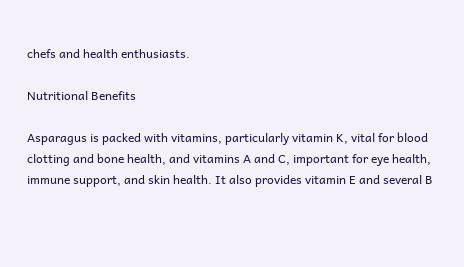chefs and health enthusiasts.

Nutritional Benefits

Asparagus is packed with vitamins, particularly vitamin K, vital for blood clotting and bone health, and vitamins A and C, important for eye health, immune support, and skin health. It also provides vitamin E and several B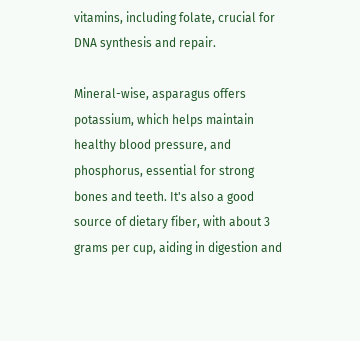vitamins, including folate, crucial for DNA synthesis and repair.

Mineral-wise, asparagus offers potassium, which helps maintain healthy blood pressure, and phosphorus, essential for strong bones and teeth. It's also a good source of dietary fiber, with about 3 grams per cup, aiding in digestion and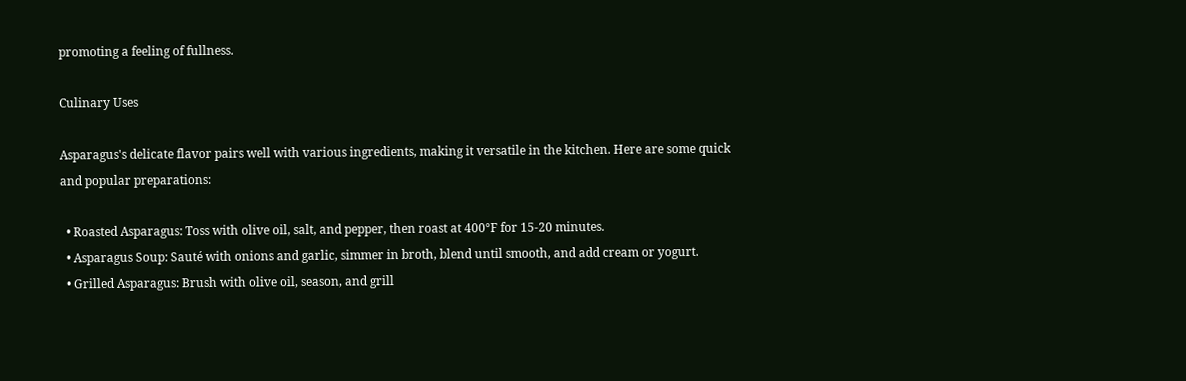promoting a feeling of fullness.

Culinary Uses

Asparagus's delicate flavor pairs well with various ingredients, making it versatile in the kitchen. Here are some quick and popular preparations:

  • Roasted Asparagus: Toss with olive oil, salt, and pepper, then roast at 400°F for 15-20 minutes.
  • Asparagus Soup: Sauté with onions and garlic, simmer in broth, blend until smooth, and add cream or yogurt.
  • Grilled Asparagus: Brush with olive oil, season, and grill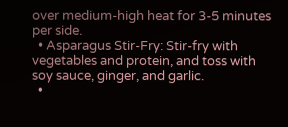over medium-high heat for 3-5 minutes per side.
  • Asparagus Stir-Fry: Stir-fry with vegetables and protein, and toss with soy sauce, ginger, and garlic.
  •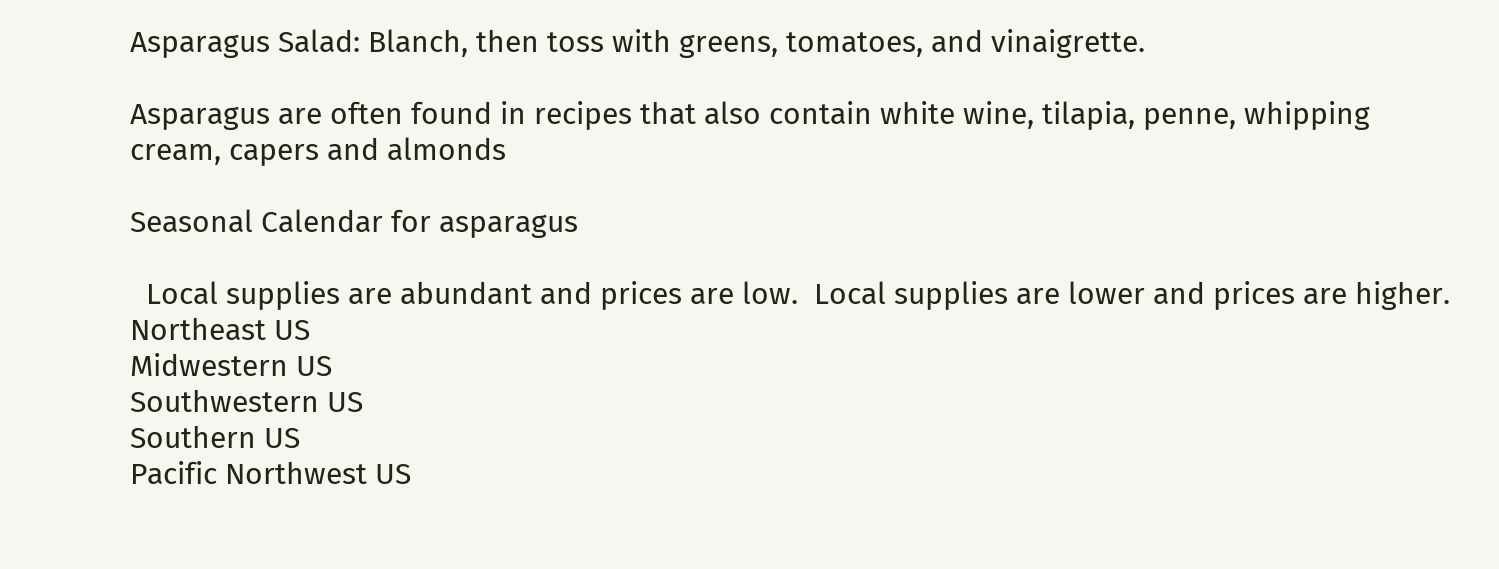Asparagus Salad: Blanch, then toss with greens, tomatoes, and vinaigrette.

Asparagus are often found in recipes that also contain white wine, tilapia, penne, whipping cream, capers and almonds

Seasonal Calendar for asparagus

  Local supplies are abundant and prices are low.  Local supplies are lower and prices are higher.
Northeast US
Midwestern US
Southwestern US
Southern US
Pacific Northwest US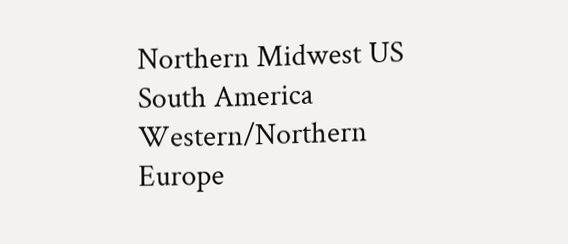Northern Midwest US
South America
Western/Northern Europe